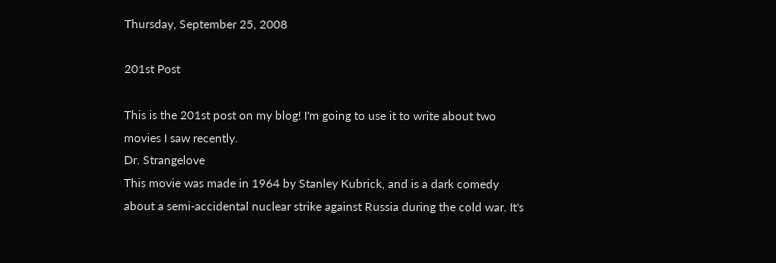Thursday, September 25, 2008

201st Post

This is the 201st post on my blog! I'm going to use it to write about two movies I saw recently.
Dr. Strangelove
This movie was made in 1964 by Stanley Kubrick, and is a dark comedy about a semi-accidental nuclear strike against Russia during the cold war. It's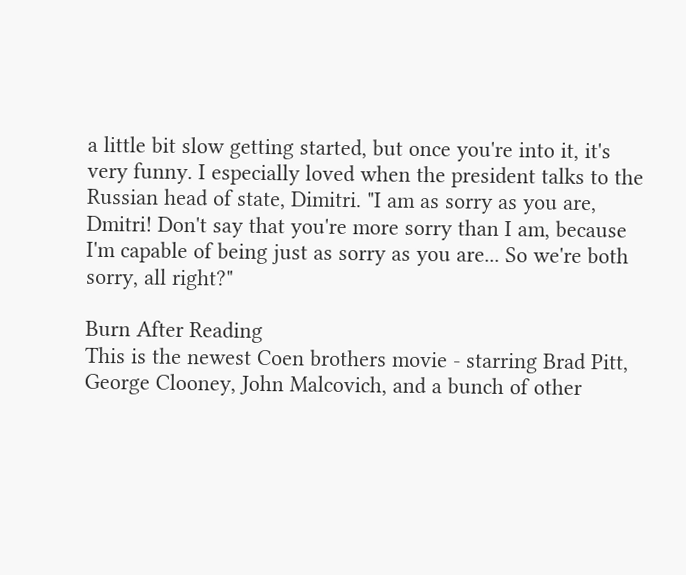a little bit slow getting started, but once you're into it, it's very funny. I especially loved when the president talks to the Russian head of state, Dimitri. "I am as sorry as you are, Dmitri! Don't say that you're more sorry than I am, because I'm capable of being just as sorry as you are... So we're both sorry, all right?"

Burn After Reading
This is the newest Coen brothers movie - starring Brad Pitt, George Clooney, John Malcovich, and a bunch of other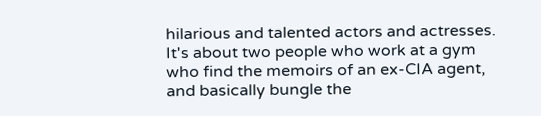hilarious and talented actors and actresses. It's about two people who work at a gym who find the memoirs of an ex-CIA agent, and basically bungle the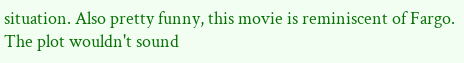situation. Also pretty funny, this movie is reminiscent of Fargo. The plot wouldn't sound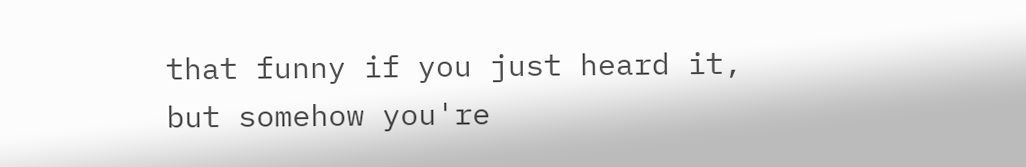that funny if you just heard it, but somehow you're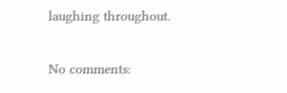laughing throughout.

No comments: